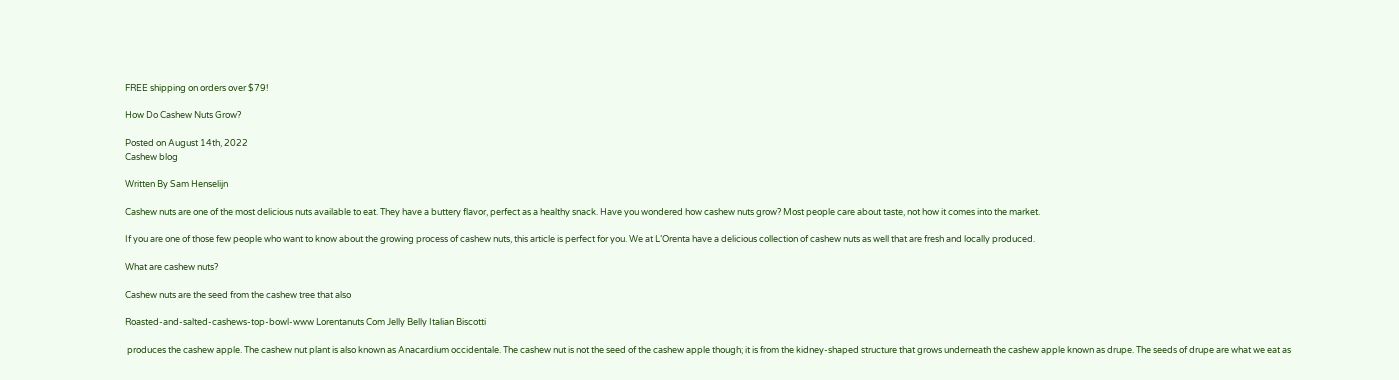FREE shipping on orders over $79!

How Do Cashew Nuts Grow?

Posted on August 14th, 2022
Cashew blog

Written By Sam Henselijn

Cashew nuts are one of the most delicious nuts available to eat. They have a buttery flavor, perfect as a healthy snack. Have you wondered how cashew nuts grow? Most people care about taste, not how it comes into the market.

If you are one of those few people who want to know about the growing process of cashew nuts, this article is perfect for you. We at L’Orenta have a delicious collection of cashew nuts as well that are fresh and locally produced.

What are cashew nuts?

Cashew nuts are the seed from the cashew tree that also

Roasted-and-salted-cashews-top-bowl-www Lorentanuts Com Jelly Belly Italian Biscotti

 produces the cashew apple. The cashew nut plant is also known as Anacardium occidentale. The cashew nut is not the seed of the cashew apple though; it is from the kidney-shaped structure that grows underneath the cashew apple known as drupe. The seeds of drupe are what we eat as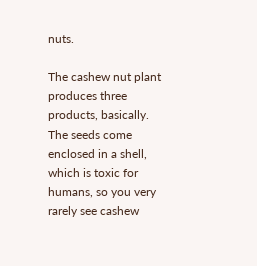nuts.

The cashew nut plant produces three products, basically. The seeds come enclosed in a shell, which is toxic for humans, so you very rarely see cashew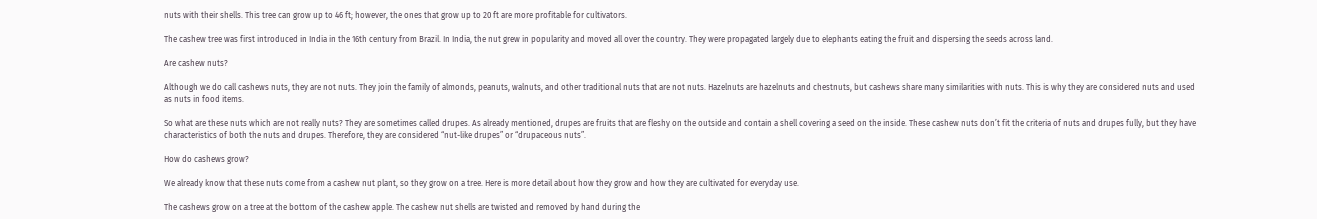nuts with their shells. This tree can grow up to 46 ft; however, the ones that grow up to 20 ft are more profitable for cultivators.

The cashew tree was first introduced in India in the 16th century from Brazil. In India, the nut grew in popularity and moved all over the country. They were propagated largely due to elephants eating the fruit and dispersing the seeds across land.

Are cashew nuts?

Although we do call cashews nuts, they are not nuts. They join the family of almonds, peanuts, walnuts, and other traditional nuts that are not nuts. Hazelnuts are hazelnuts and chestnuts, but cashews share many similarities with nuts. This is why they are considered nuts and used as nuts in food items.

So what are these nuts which are not really nuts? They are sometimes called drupes. As already mentioned, drupes are fruits that are fleshy on the outside and contain a shell covering a seed on the inside. These cashew nuts don’t fit the criteria of nuts and drupes fully, but they have characteristics of both the nuts and drupes. Therefore, they are considered “nut-like drupes” or “drupaceous nuts”.

How do cashews grow?

We already know that these nuts come from a cashew nut plant, so they grow on a tree. Here is more detail about how they grow and how they are cultivated for everyday use.

The cashews grow on a tree at the bottom of the cashew apple. The cashew nut shells are twisted and removed by hand during the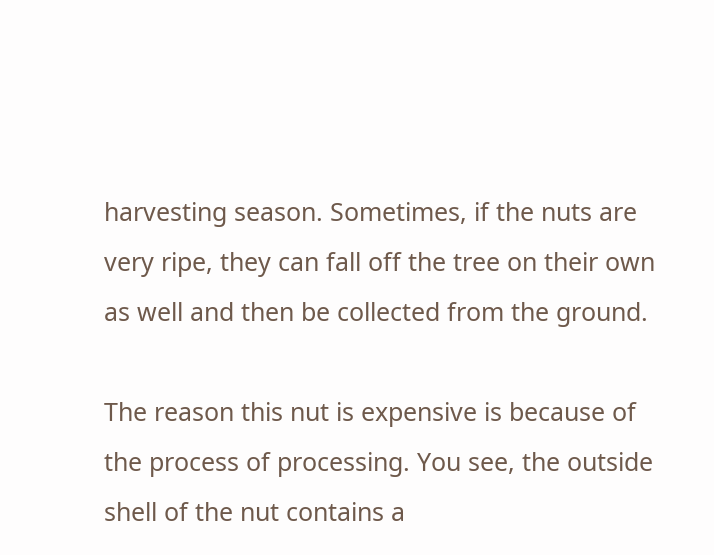harvesting season. Sometimes, if the nuts are very ripe, they can fall off the tree on their own as well and then be collected from the ground.

The reason this nut is expensive is because of the process of processing. You see, the outside shell of the nut contains a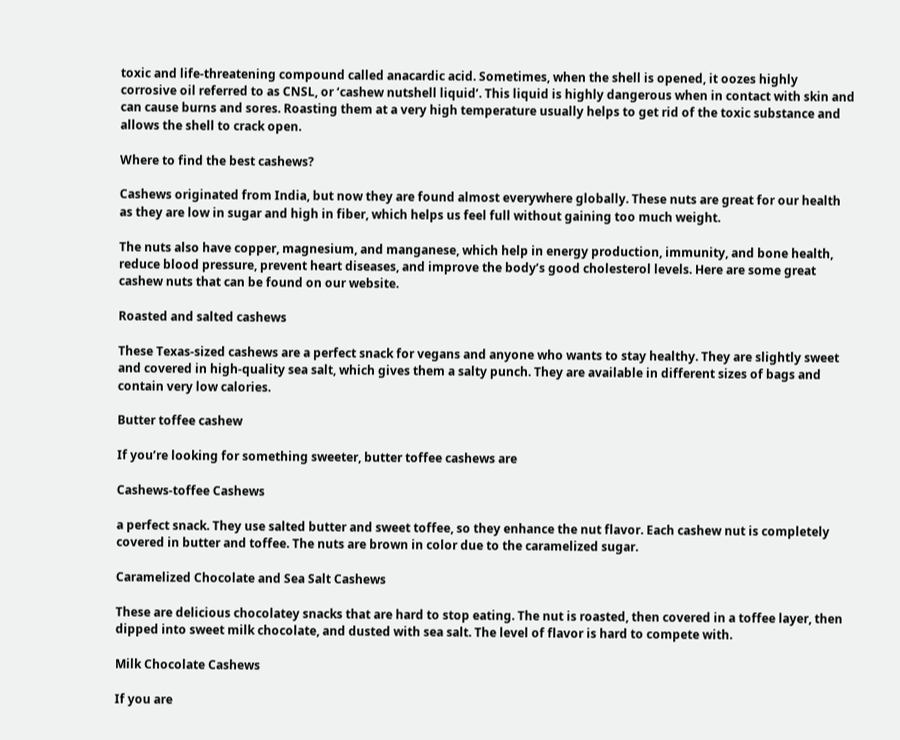toxic and life-threatening compound called anacardic acid. Sometimes, when the shell is opened, it oozes highly corrosive oil referred to as CNSL, or ‘cashew nutshell liquid’. This liquid is highly dangerous when in contact with skin and can cause burns and sores. Roasting them at a very high temperature usually helps to get rid of the toxic substance and allows the shell to crack open.

Where to find the best cashews?

Cashews originated from India, but now they are found almost everywhere globally. These nuts are great for our health as they are low in sugar and high in fiber, which helps us feel full without gaining too much weight.

The nuts also have copper, magnesium, and manganese, which help in energy production, immunity, and bone health, reduce blood pressure, prevent heart diseases, and improve the body’s good cholesterol levels. Here are some great cashew nuts that can be found on our website.

Roasted and salted cashews

These Texas-sized cashews are a perfect snack for vegans and anyone who wants to stay healthy. They are slightly sweet and covered in high-quality sea salt, which gives them a salty punch. They are available in different sizes of bags and contain very low calories.

Butter toffee cashew

If you’re looking for something sweeter, butter toffee cashews are

Cashews-toffee Cashews

a perfect snack. They use salted butter and sweet toffee, so they enhance the nut flavor. Each cashew nut is completely covered in butter and toffee. The nuts are brown in color due to the caramelized sugar.

Caramelized Chocolate and Sea Salt Cashews

These are delicious chocolatey snacks that are hard to stop eating. The nut is roasted, then covered in a toffee layer, then dipped into sweet milk chocolate, and dusted with sea salt. The level of flavor is hard to compete with.

Milk Chocolate Cashews

If you are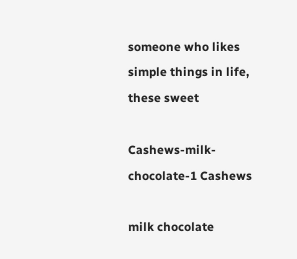someone who likes simple things in life, these sweet

Cashews-milk-chocolate-1 Cashews

milk chocolate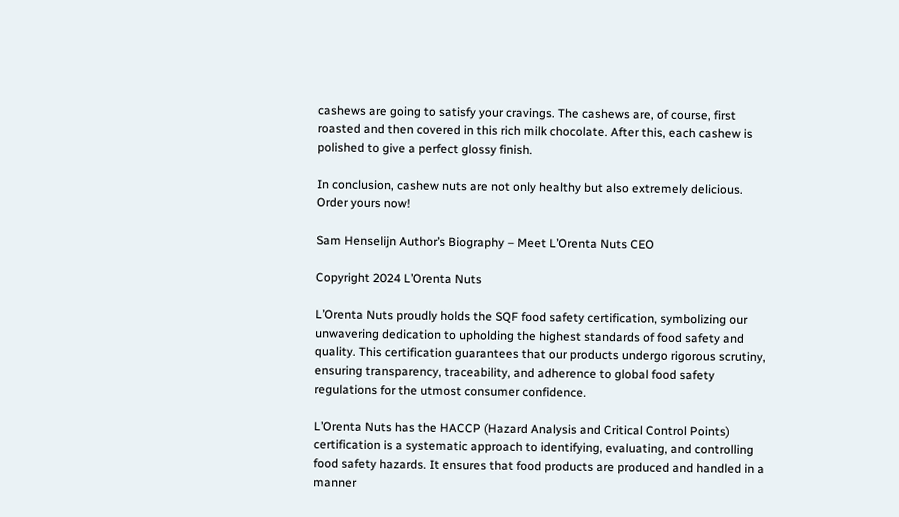cashews are going to satisfy your cravings. The cashews are, of course, first roasted and then covered in this rich milk chocolate. After this, each cashew is polished to give a perfect glossy finish.

In conclusion, cashew nuts are not only healthy but also extremely delicious. Order yours now!

Sam Henselijn Author’s Biography – Meet L’Orenta Nuts CEO

Copyright 2024 L’Orenta Nuts

L’Orenta Nuts proudly holds the SQF food safety certification, symbolizing our unwavering dedication to upholding the highest standards of food safety and quality. This certification guarantees that our products undergo rigorous scrutiny, ensuring transparency, traceability, and adherence to global food safety regulations for the utmost consumer confidence.

L’Orenta Nuts has the HACCP (Hazard Analysis and Critical Control Points) certification is a systematic approach to identifying, evaluating, and controlling food safety hazards. It ensures that food products are produced and handled in a manner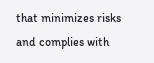that minimizes risks and complies with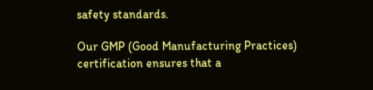safety standards.

Our GMP (Good Manufacturing Practices) certification ensures that a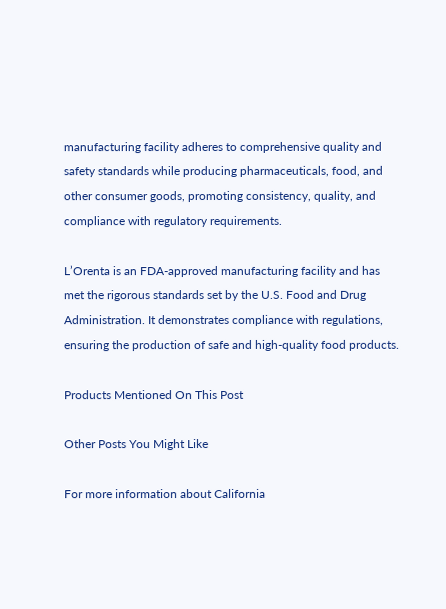manufacturing facility adheres to comprehensive quality and safety standards while producing pharmaceuticals, food, and other consumer goods, promoting consistency, quality, and compliance with regulatory requirements.

L’Orenta is an FDA-approved manufacturing facility and has met the rigorous standards set by the U.S. Food and Drug Administration. It demonstrates compliance with regulations, ensuring the production of safe and high-quality food products.

Products Mentioned On This Post

Other Posts You Might Like

For more information about California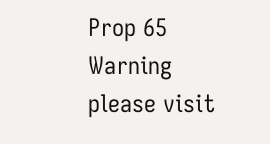Prop 65 Warning please visit